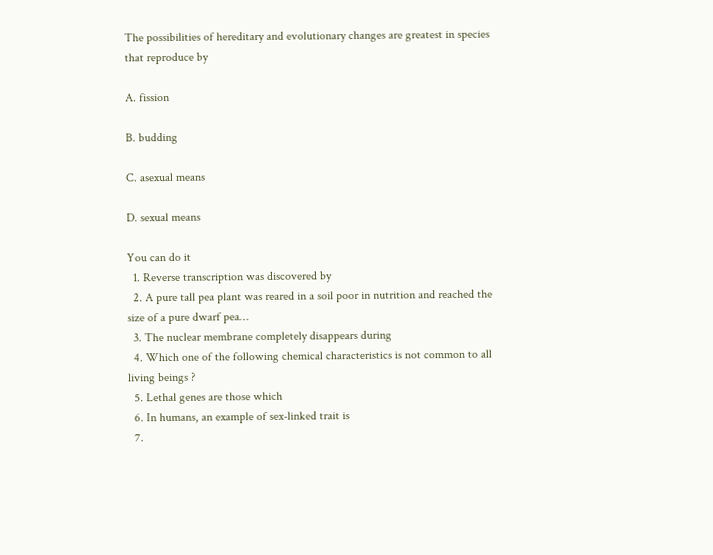The possibilities of hereditary and evolutionary changes are greatest in species that reproduce by

A. fission

B. budding

C. asexual means

D. sexual means

You can do it
  1. Reverse transcription was discovered by
  2. A pure tall pea plant was reared in a soil poor in nutrition and reached the size of a pure dwarf pea…
  3. The nuclear membrane completely disappears during
  4. Which one of the following chemical characteristics is not common to all living beings ?
  5. Lethal genes are those which
  6. In humans, an example of sex-linked trait is
  7.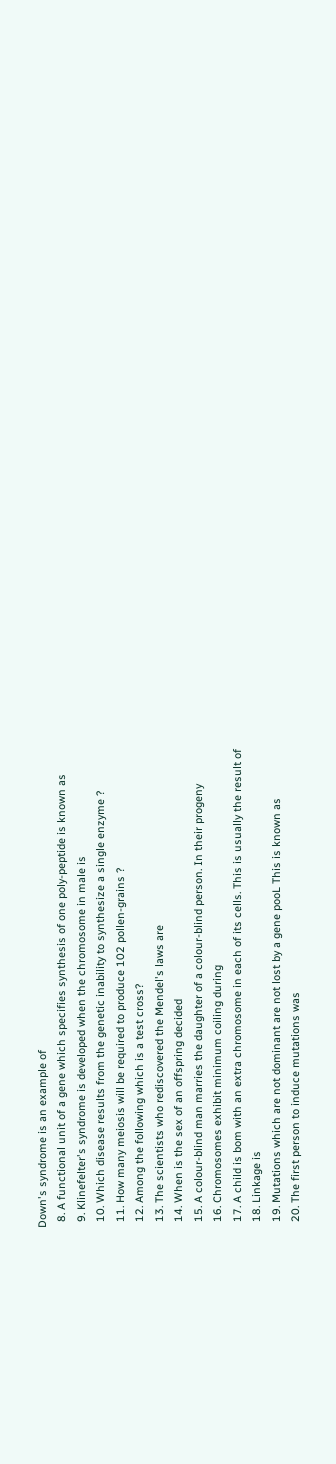Down's syndrome is an example of
  8. A functional unit of a gene which specifies synthesis of one poly-peptide is known as
  9. Klinefelter's syndrome is developed when the chromosome in male is
  10. Which disease results from the genetic inability to synthesize a single enzyme ?
  11. How many meiosis will be required to produce 102 pollen-grains ?
  12. Among the following which is a test cross?
  13. The scientists who rediscovered the Mendel's laws are
  14. When is the sex of an offspring decided
  15. A colour-blind man marries the daughter of a colour-blind person. In their progeny
  16. Chromosomes exhibit minimum coiling during
  17. A child is bom with an extra chromosome in each of its cells. This is usually the result of
  18. Linkage is
  19. Mutations which are not dominant are not lost by a gene pooL This is known as
  20. The first person to induce mutations was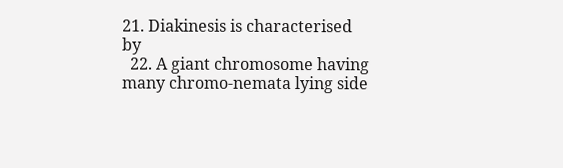21. Diakinesis is characterised by
  22. A giant chromosome having many chromo-nemata lying side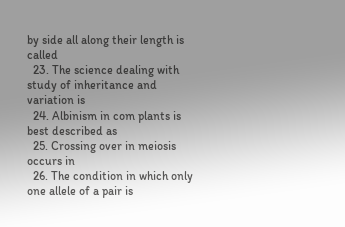by side all along their length is called
  23. The science dealing with study of inheritance and variation is
  24. Albinism in com plants is best described as
  25. Crossing over in meiosis occurs in
  26. The condition in which only one allele of a pair is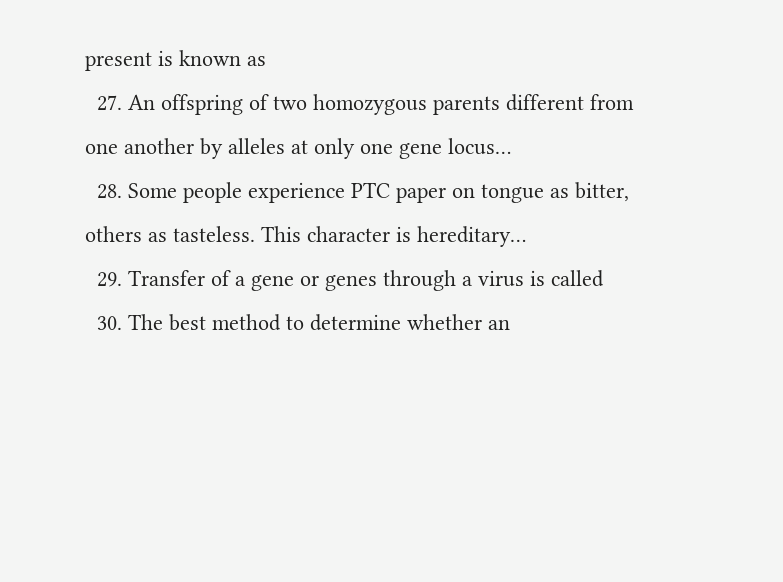present is known as
  27. An offspring of two homozygous parents different from one another by alleles at only one gene locus…
  28. Some people experience PTC paper on tongue as bitter, others as tasteless. This character is hereditary…
  29. Transfer of a gene or genes through a virus is called
  30. The best method to determine whether an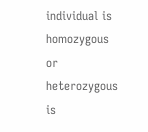individual is homozygous or heterozygous is